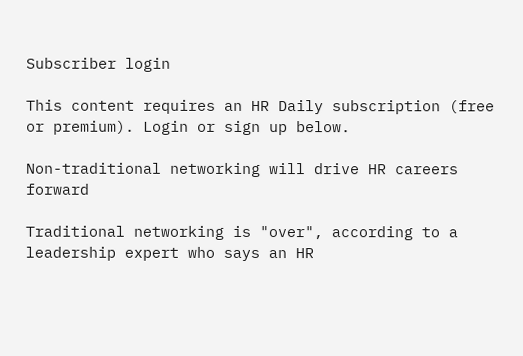Subscriber login

This content requires an HR Daily subscription (free or premium). Login or sign up below.

Non-traditional networking will drive HR careers forward

Traditional networking is "over", according to a leadership expert who says an HR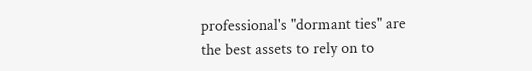professional's "dormant ties" are the best assets to rely on to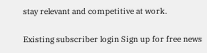stay relevant and competitive at work.

Existing subscriber login Sign up for free news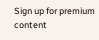Sign up for premium content